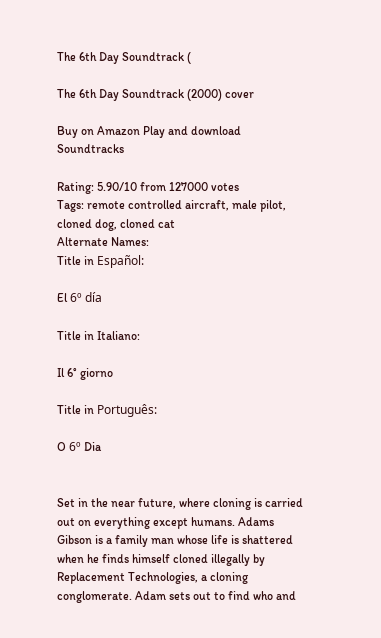The 6th Day Soundtrack (

The 6th Day Soundtrack (2000) cover

Buy on Amazon Play and download Soundtracks

Rating: 5.90/10 from 127000 votes
Tags: remote controlled aircraft, male pilot, cloned dog, cloned cat
Alternate Names:
Title in Español:

El 6º día

Title in Italiano:

Il 6° giorno

Title in Português:

O 6º Dia


Set in the near future, where cloning is carried out on everything except humans. Adams Gibson is a family man whose life is shattered when he finds himself cloned illegally by Replacement Technologies, a cloning conglomerate. Adam sets out to find who and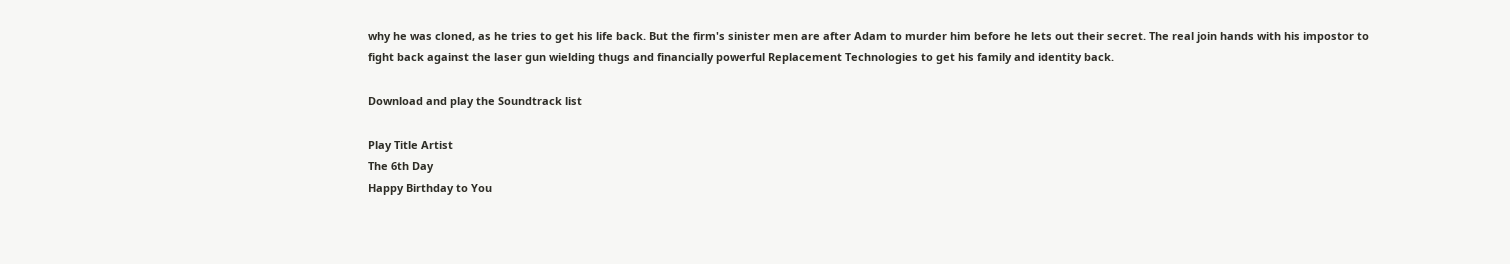why he was cloned, as he tries to get his life back. But the firm's sinister men are after Adam to murder him before he lets out their secret. The real join hands with his impostor to fight back against the laser gun wielding thugs and financially powerful Replacement Technologies to get his family and identity back.

Download and play the Soundtrack list

Play Title Artist
The 6th Day
Happy Birthday to You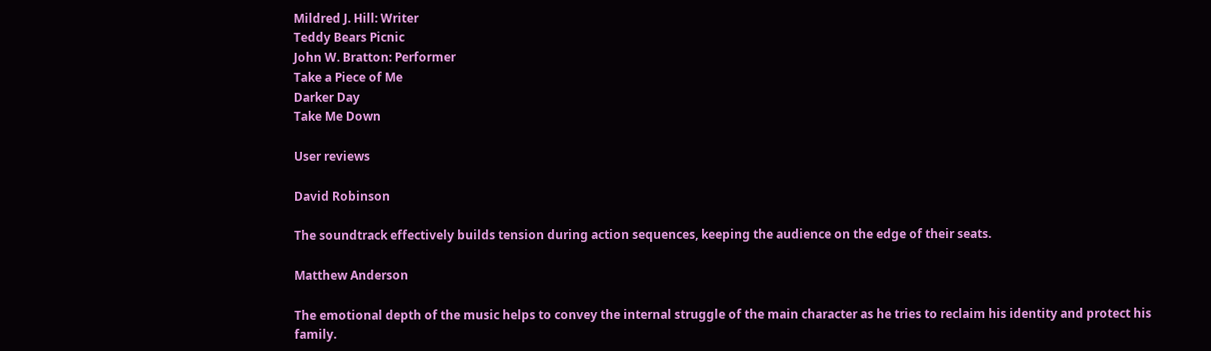Mildred J. Hill: Writer
Teddy Bears Picnic
John W. Bratton: Performer
Take a Piece of Me
Darker Day
Take Me Down

User reviews

David Robinson

The soundtrack effectively builds tension during action sequences, keeping the audience on the edge of their seats.

Matthew Anderson

The emotional depth of the music helps to convey the internal struggle of the main character as he tries to reclaim his identity and protect his family.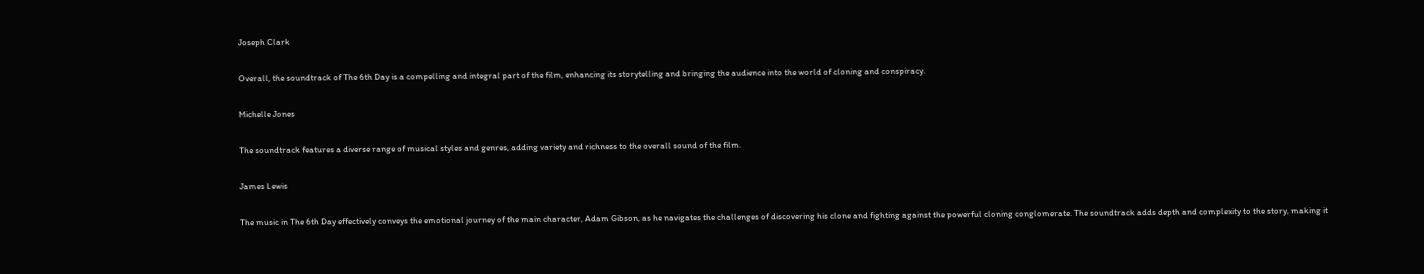Joseph Clark

Overall, the soundtrack of The 6th Day is a compelling and integral part of the film, enhancing its storytelling and bringing the audience into the world of cloning and conspiracy.

Michelle Jones

The soundtrack features a diverse range of musical styles and genres, adding variety and richness to the overall sound of the film.

James Lewis

The music in The 6th Day effectively conveys the emotional journey of the main character, Adam Gibson, as he navigates the challenges of discovering his clone and fighting against the powerful cloning conglomerate. The soundtrack adds depth and complexity to the story, making it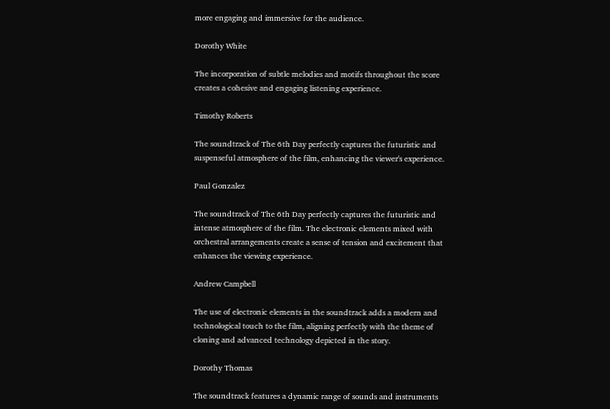more engaging and immersive for the audience.

Dorothy White

The incorporation of subtle melodies and motifs throughout the score creates a cohesive and engaging listening experience.

Timothy Roberts

The soundtrack of The 6th Day perfectly captures the futuristic and suspenseful atmosphere of the film, enhancing the viewer's experience.

Paul Gonzalez

The soundtrack of The 6th Day perfectly captures the futuristic and intense atmosphere of the film. The electronic elements mixed with orchestral arrangements create a sense of tension and excitement that enhances the viewing experience.

Andrew Campbell

The use of electronic elements in the soundtrack adds a modern and technological touch to the film, aligning perfectly with the theme of cloning and advanced technology depicted in the story.

Dorothy Thomas

The soundtrack features a dynamic range of sounds and instruments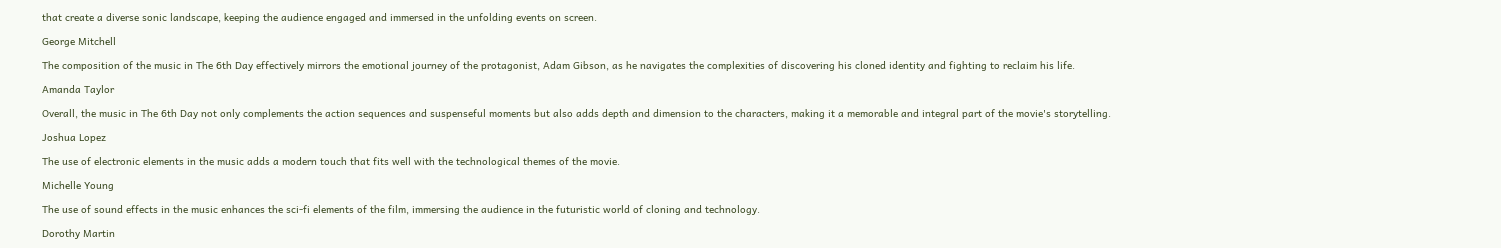that create a diverse sonic landscape, keeping the audience engaged and immersed in the unfolding events on screen.

George Mitchell

The composition of the music in The 6th Day effectively mirrors the emotional journey of the protagonist, Adam Gibson, as he navigates the complexities of discovering his cloned identity and fighting to reclaim his life.

Amanda Taylor

Overall, the music in The 6th Day not only complements the action sequences and suspenseful moments but also adds depth and dimension to the characters, making it a memorable and integral part of the movie's storytelling.

Joshua Lopez

The use of electronic elements in the music adds a modern touch that fits well with the technological themes of the movie.

Michelle Young

The use of sound effects in the music enhances the sci-fi elements of the film, immersing the audience in the futuristic world of cloning and technology.

Dorothy Martin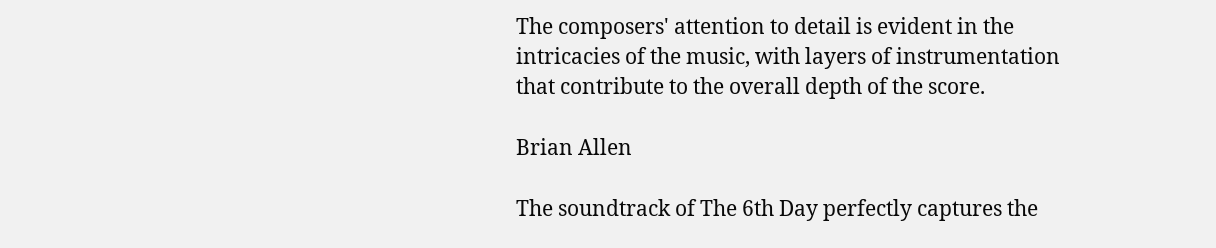The composers' attention to detail is evident in the intricacies of the music, with layers of instrumentation that contribute to the overall depth of the score.

Brian Allen

The soundtrack of The 6th Day perfectly captures the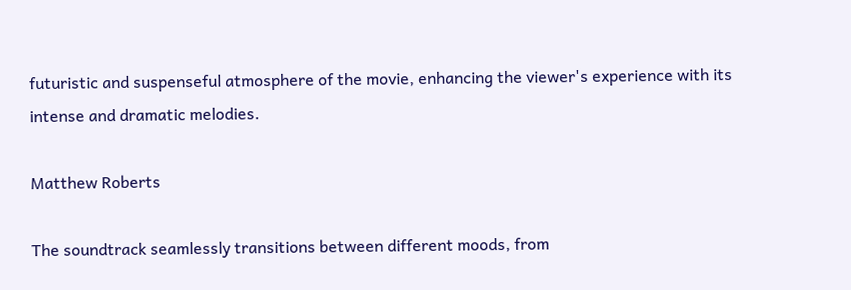futuristic and suspenseful atmosphere of the movie, enhancing the viewer's experience with its intense and dramatic melodies.

Matthew Roberts

The soundtrack seamlessly transitions between different moods, from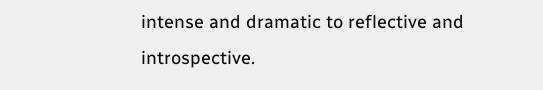intense and dramatic to reflective and introspective.